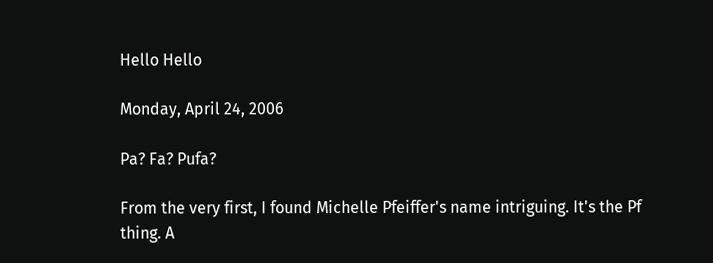Hello Hello

Monday, April 24, 2006

Pa? Fa? Pufa?

From the very first, I found Michelle Pfeiffer's name intriguing. It's the Pf thing. A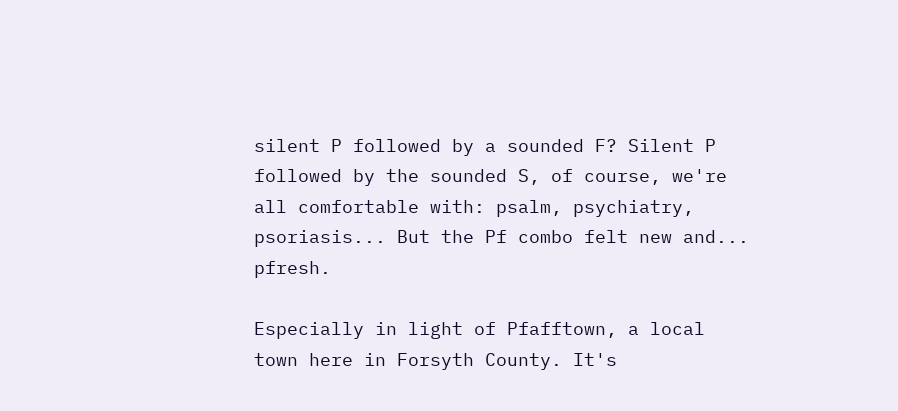silent P followed by a sounded F? Silent P followed by the sounded S, of course, we're all comfortable with: psalm, psychiatry, psoriasis... But the Pf combo felt new and... pfresh.

Especially in light of Pfafftown, a local town here in Forsyth County. It's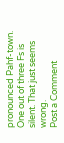pronounced Pahf-town. One out of three Fs is silent. That just seems wrong.
Post a Comment